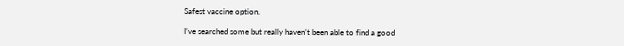Safest vaccine option.

I’ve searched some but really haven’t been able to find a good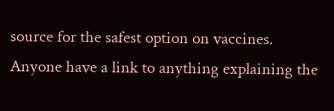source for the safest option on vaccines. Anyone have a link to anything explaining the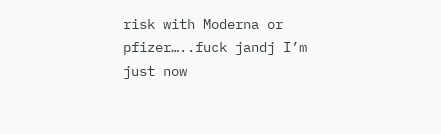risk with Moderna or pfizer…..fuck jandj I’m just now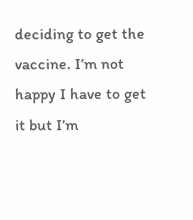deciding to get the vaccine. I’m not happy I have to get it but I’m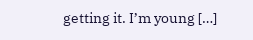getting it. I’m young […]